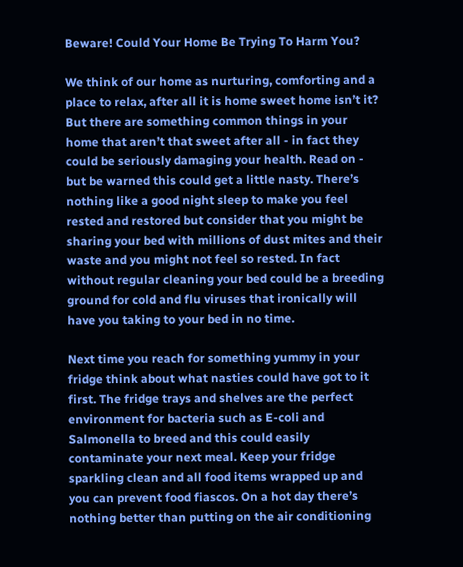Beware! Could Your Home Be Trying To Harm You?

We think of our home as nurturing, comforting and a place to relax, after all it is home sweet home isn’t it? But there are something common things in your home that aren’t that sweet after all - in fact they could be seriously damaging your health. Read on - but be warned this could get a little nasty. There’s nothing like a good night sleep to make you feel rested and restored but consider that you might be sharing your bed with millions of dust mites and their waste and you might not feel so rested. In fact without regular cleaning your bed could be a breeding ground for cold and flu viruses that ironically will have you taking to your bed in no time.

Next time you reach for something yummy in your fridge think about what nasties could have got to it first. The fridge trays and shelves are the perfect environment for bacteria such as E-coli and Salmonella to breed and this could easily contaminate your next meal. Keep your fridge sparkling clean and all food items wrapped up and you can prevent food fiascos. On a hot day there’s nothing better than putting on the air conditioning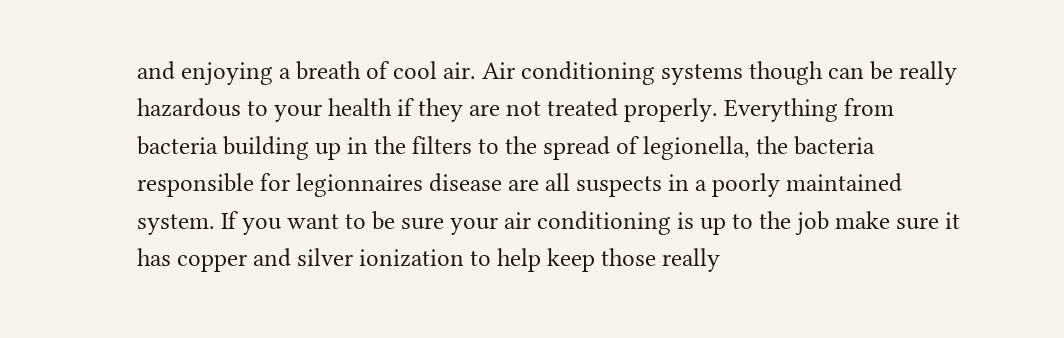and enjoying a breath of cool air. Air conditioning systems though can be really hazardous to your health if they are not treated properly. Everything from bacteria building up in the filters to the spread of legionella, the bacteria responsible for legionnaires disease are all suspects in a poorly maintained system. If you want to be sure your air conditioning is up to the job make sure it has copper and silver ionization to help keep those really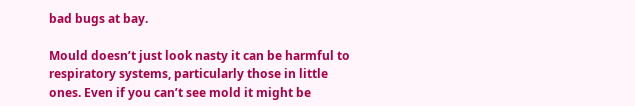bad bugs at bay.

Mould doesn’t just look nasty it can be harmful to respiratory systems, particularly those in little ones. Even if you can’t see mold it might be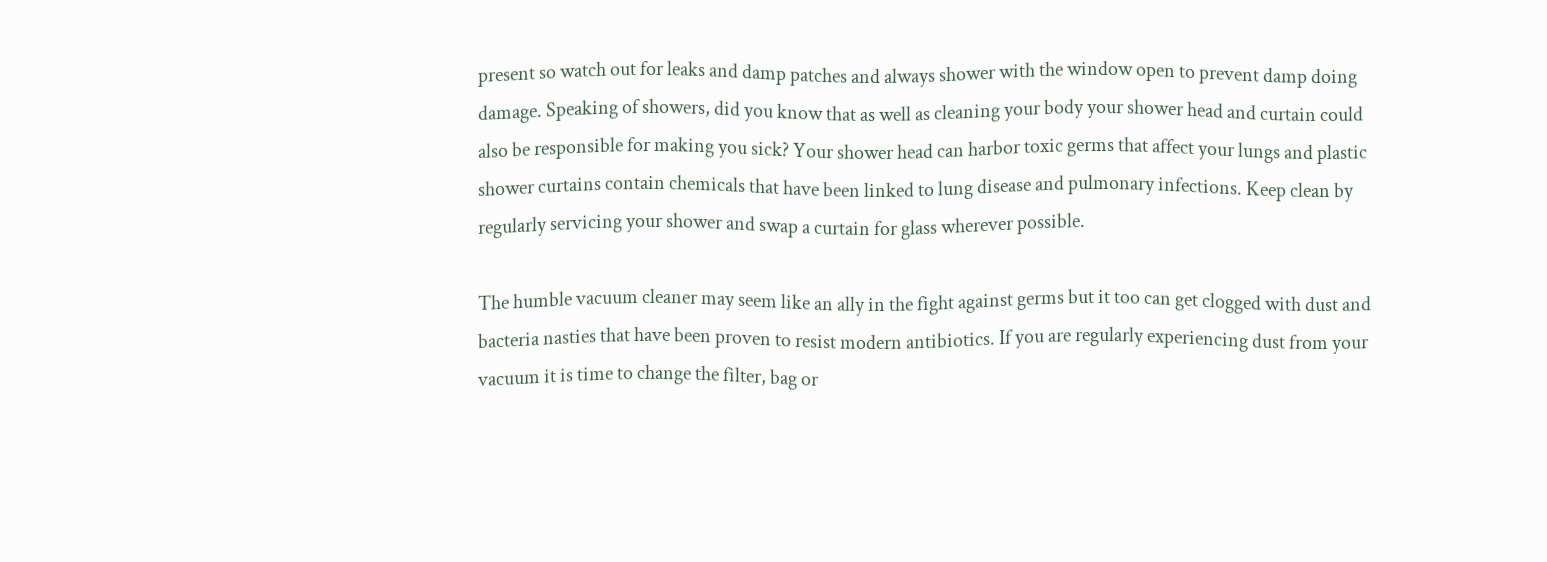present so watch out for leaks and damp patches and always shower with the window open to prevent damp doing damage. Speaking of showers, did you know that as well as cleaning your body your shower head and curtain could also be responsible for making you sick? Your shower head can harbor toxic germs that affect your lungs and plastic shower curtains contain chemicals that have been linked to lung disease and pulmonary infections. Keep clean by regularly servicing your shower and swap a curtain for glass wherever possible.

The humble vacuum cleaner may seem like an ally in the fight against germs but it too can get clogged with dust and bacteria nasties that have been proven to resist modern antibiotics. If you are regularly experiencing dust from your vacuum it is time to change the filter, bag or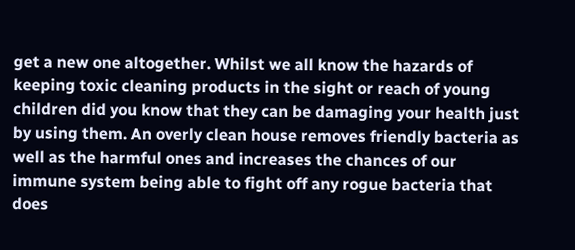get a new one altogether. Whilst we all know the hazards of keeping toxic cleaning products in the sight or reach of young children did you know that they can be damaging your health just by using them. An overly clean house removes friendly bacteria as well as the harmful ones and increases the chances of our immune system being able to fight off any rogue bacteria that does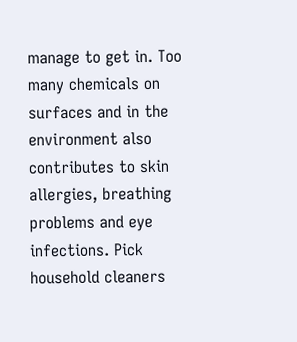manage to get in. Too many chemicals on surfaces and in the environment also contributes to skin allergies, breathing problems and eye infections. Pick household cleaners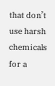that don’t use harsh chemicals for a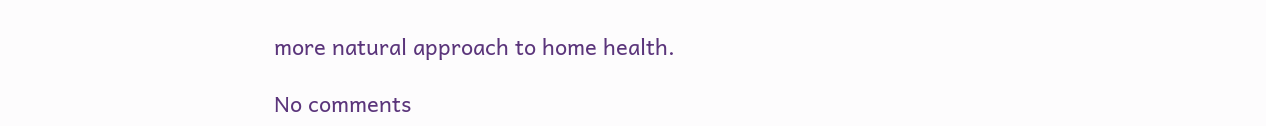more natural approach to home health.

No comments